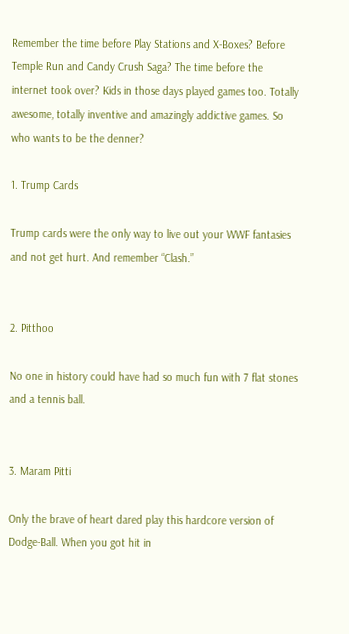Remember the time before Play Stations and X-Boxes? Before Temple Run and Candy Crush Saga? The time before the internet took over? Kids in those days played games too. Totally awesome, totally inventive and amazingly addictive games. So who wants to be the denner?

1. Trump Cards

Trump cards were the only way to live out your WWF fantasies and not get hurt. And remember “Clash.”


2. Pitthoo

No one in history could have had so much fun with 7 flat stones and a tennis ball.


3. Maram Pitti

Only the brave of heart dared play this hardcore version of Dodge-Ball. When you got hit in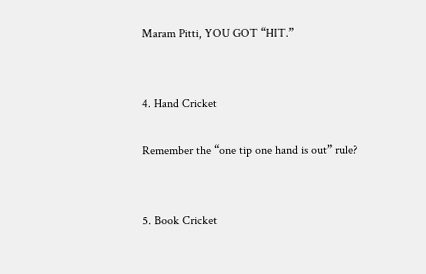Maram Pitti, YOU GOT “HIT.”


4. Hand Cricket

Remember the “one tip one hand is out” rule?


5. Book Cricket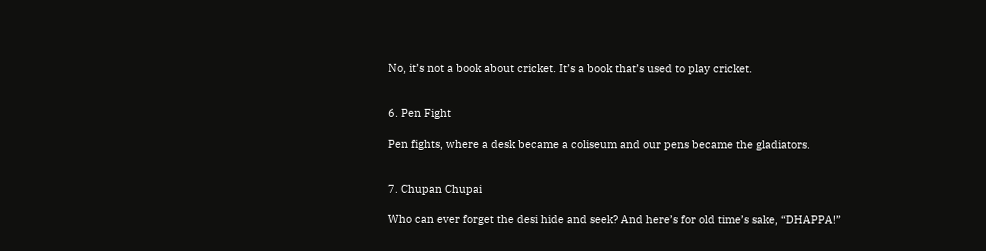No, it’s not a book about cricket. It’s a book that’s used to play cricket.


6. Pen Fight

Pen fights, where a desk became a coliseum and our pens became the gladiators.


7. Chupan Chupai

Who can ever forget the desi hide and seek? And here’s for old time’s sake, “DHAPPA!”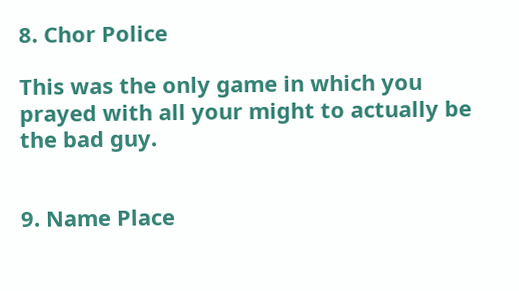8. Chor Police

This was the only game in which you prayed with all your might to actually be the bad guy.


9. Name Place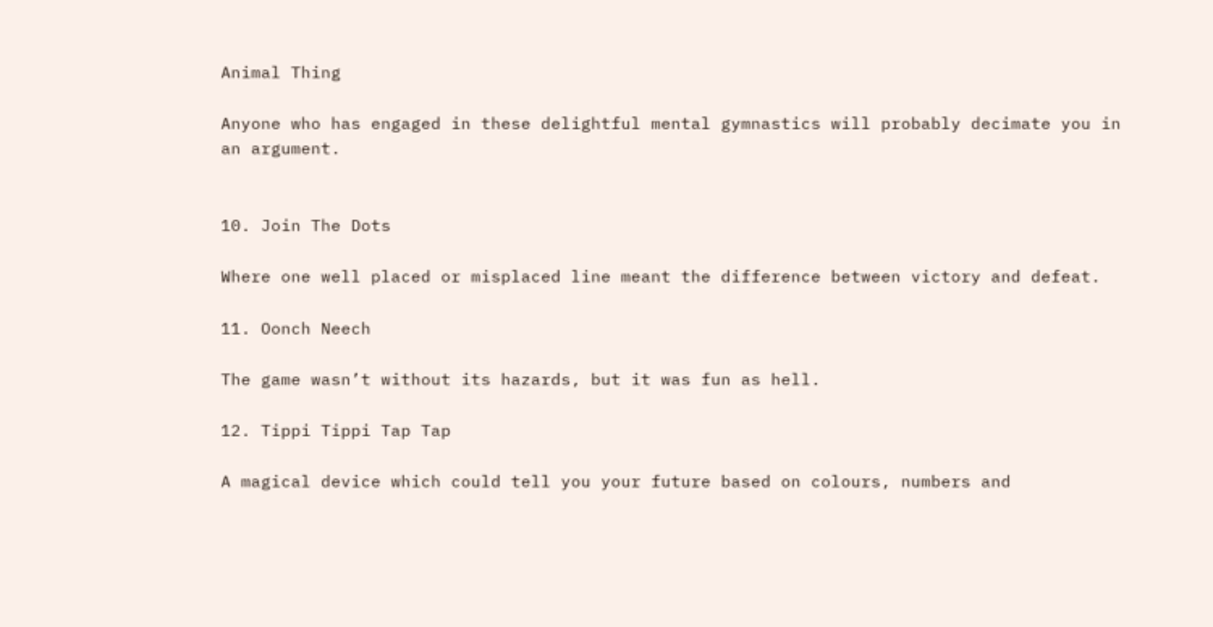Animal Thing

Anyone who has engaged in these delightful mental gymnastics will probably decimate you in an argument.


10. Join The Dots

Where one well placed or misplaced line meant the difference between victory and defeat.

11. Oonch Neech

The game wasn’t without its hazards, but it was fun as hell.

12. Tippi Tippi Tap Tap

A magical device which could tell you your future based on colours, numbers and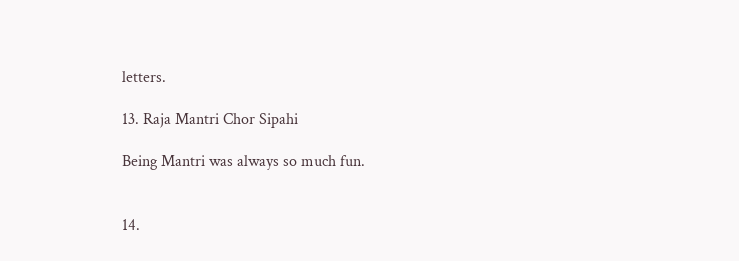letters.

13. Raja Mantri Chor Sipahi

Being Mantri was always so much fun.


14.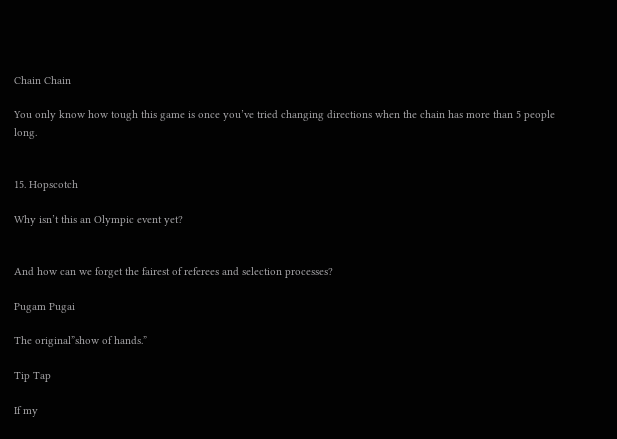Chain Chain

You only know how tough this game is once you’ve tried changing directions when the chain has more than 5 people long.


15. Hopscotch

Why isn’t this an Olympic event yet?


And how can we forget the fairest of referees and selection processes?

Pugam Pugai

The original”show of hands.”

Tip Tap

If my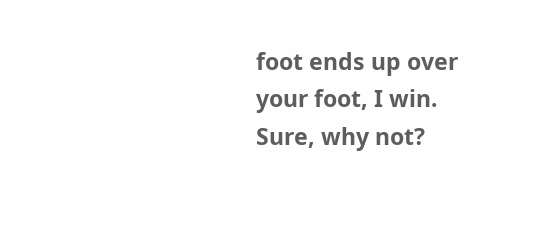foot ends up over your foot, I win. Sure, why not?